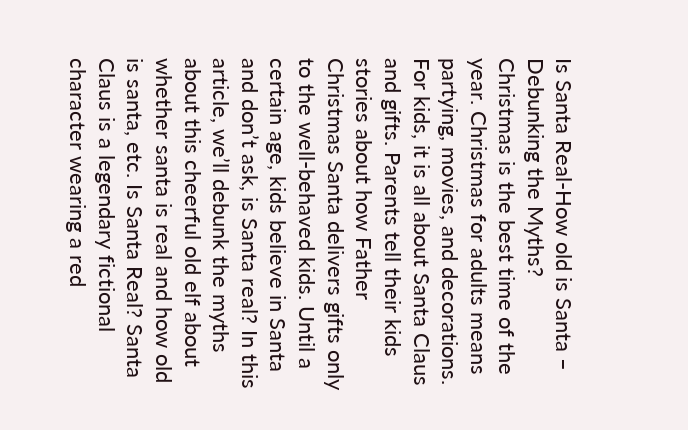Is Santa Real-How old is Santa – Debunking the Myths?
Christmas is the best time of the year. Christmas for adults means partying, movies, and decorations. For kids, it is all about Santa Claus and gifts. Parents tell their kids stories about how Father Christmas Santa delivers gifts only to the well-behaved kids. Until a certain age, kids believe in Santa and don’t ask, is Santa real? In this article, we’ll debunk the myths about this cheerful old elf about whether santa is real and how old is santa, etc. Is Santa Real? Santa Claus is a legendary fictional character wearing a red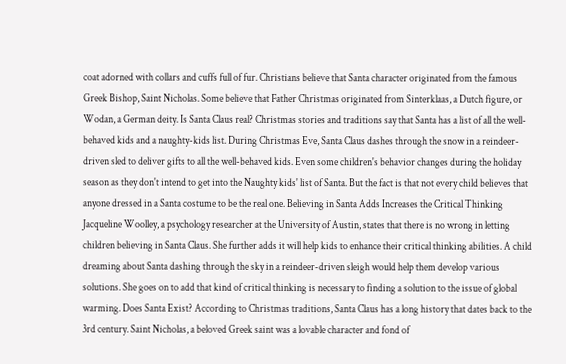coat adorned with collars and cuffs full of fur. Christians believe that Santa character originated from the famous Greek Bishop, Saint Nicholas. Some believe that Father Christmas originated from Sinterklaas, a Dutch figure, or Wodan, a German deity. Is Santa Claus real? Christmas stories and traditions say that Santa has a list of all the well-behaved kids and a naughty-kids list. During Christmas Eve, Santa Claus dashes through the snow in a reindeer- driven sled to deliver gifts to all the well-behaved kids. Even some children's behavior changes during the holiday season as they don't intend to get into the Naughty kids' list of Santa. But the fact is that not every child believes that anyone dressed in a Santa costume to be the real one. Believing in Santa Adds Increases the Critical Thinking Jacqueline Woolley, a psychology researcher at the University of Austin, states that there is no wrong in letting children believing in Santa Claus. She further adds it will help kids to enhance their critical thinking abilities. A child dreaming about Santa dashing through the sky in a reindeer-driven sleigh would help them develop various solutions. She goes on to add that kind of critical thinking is necessary to finding a solution to the issue of global warming. Does Santa Exist? According to Christmas traditions, Santa Claus has a long history that dates back to the 3rd century. Saint Nicholas, a beloved Greek saint was a lovable character and fond of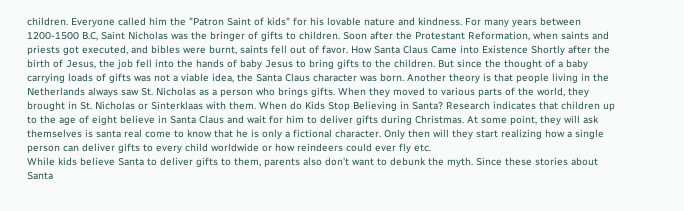children. Everyone called him the "Patron Saint of kids" for his lovable nature and kindness. For many years between 1200-1500 B.C, Saint Nicholas was the bringer of gifts to children. Soon after the Protestant Reformation, when saints and priests got executed, and bibles were burnt, saints fell out of favor. How Santa Claus Came into Existence Shortly after the birth of Jesus, the job fell into the hands of baby Jesus to bring gifts to the children. But since the thought of a baby carrying loads of gifts was not a viable idea, the Santa Claus character was born. Another theory is that people living in the Netherlands always saw St. Nicholas as a person who brings gifts. When they moved to various parts of the world, they brought in St. Nicholas or Sinterklaas with them. When do Kids Stop Believing in Santa? Research indicates that children up to the age of eight believe in Santa Claus and wait for him to deliver gifts during Christmas. At some point, they will ask themselves is santa real come to know that he is only a fictional character. Only then will they start realizing how a single person can deliver gifts to every child worldwide or how reindeers could ever fly etc.
While kids believe Santa to deliver gifts to them, parents also don’t want to debunk the myth. Since these stories about Santa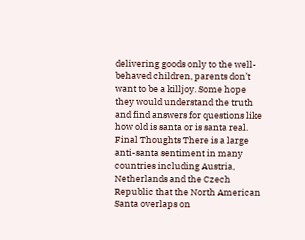delivering goods only to the well-behaved children, parents don’t want to be a killjoy. Some hope they would understand the truth and find answers for questions like how old is santa or is santa real. Final Thoughts There is a large anti-santa sentiment in many countries including Austria, Netherlands and the Czech Republic that the North American Santa overlaps on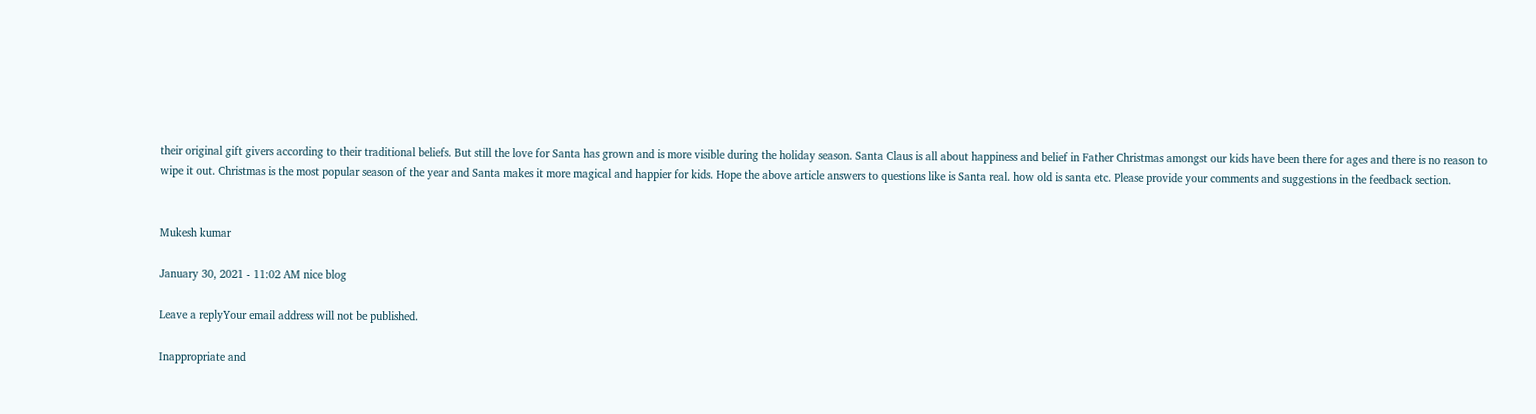their original gift givers according to their traditional beliefs. But still the love for Santa has grown and is more visible during the holiday season. Santa Claus is all about happiness and belief in Father Christmas amongst our kids have been there for ages and there is no reason to wipe it out. Christmas is the most popular season of the year and Santa makes it more magical and happier for kids. Hope the above article answers to questions like is Santa real. how old is santa etc. Please provide your comments and suggestions in the feedback section.


Mukesh kumar

January 30, 2021 - 11:02 AM nice blog

Leave a replyYour email address will not be published.

Inappropriate and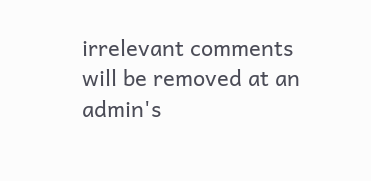irrelevant comments will be removed at an admin's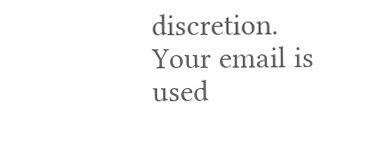discretion.
Your email is used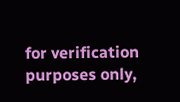for verification purposes only,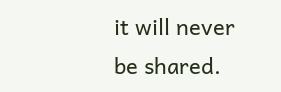it will never be shared.